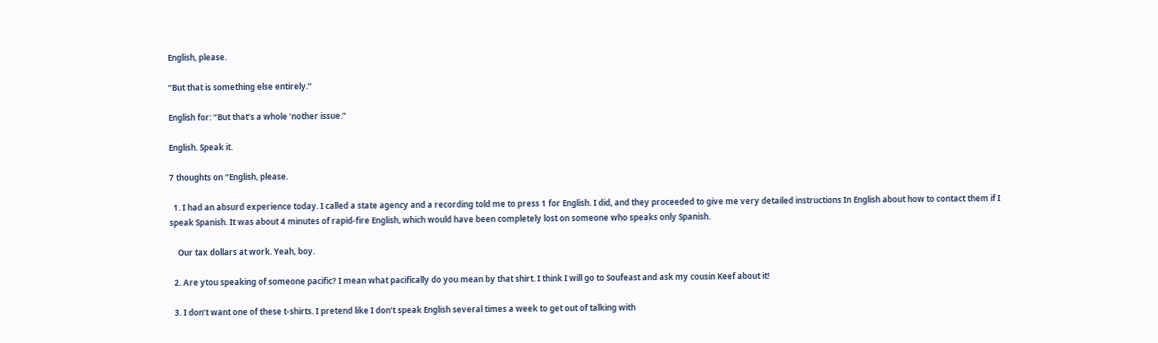English, please.

“But that is something else entirely.”

English for: “But that’s a whole ‘nother issue.”

English. Speak it.

7 thoughts on “English, please.

  1. I had an absurd experience today. I called a state agency and a recording told me to press 1 for English. I did, and they proceeded to give me very detailed instructions In English about how to contact them if I speak Spanish. It was about 4 minutes of rapid-fire English, which would have been completely lost on someone who speaks only Spanish.

    Our tax dollars at work. Yeah, boy.

  2. Are ytou speaking of someone pacific? I mean what pacifically do you mean by that shirt. I think I will go to Soufeast and ask my cousin Keef about it!

  3. I don’t want one of these t-shirts. I pretend like I don’t speak English several times a week to get out of talking with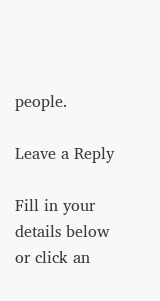people.

Leave a Reply

Fill in your details below or click an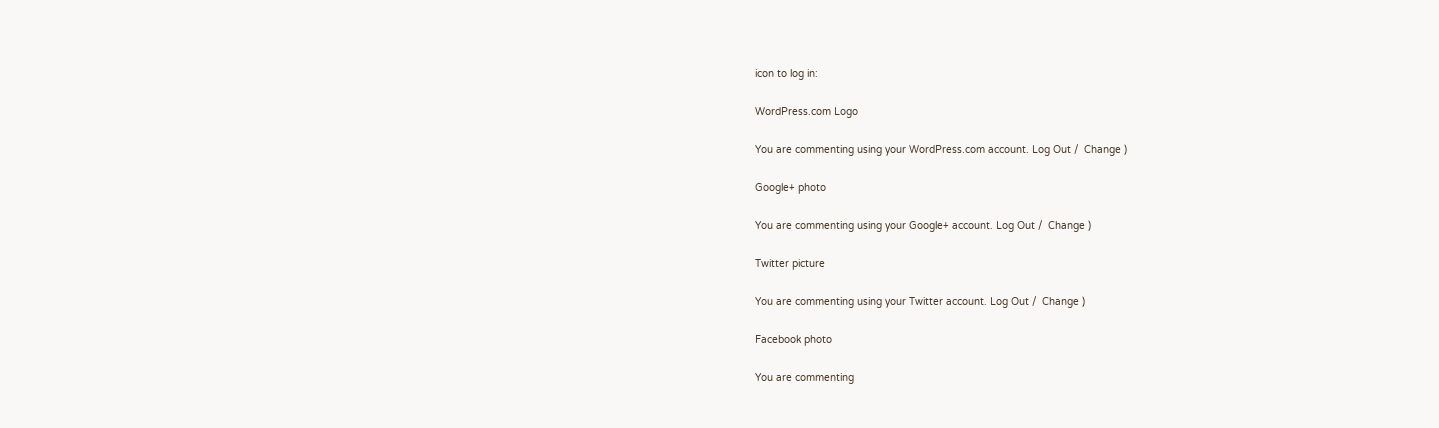icon to log in:

WordPress.com Logo

You are commenting using your WordPress.com account. Log Out /  Change )

Google+ photo

You are commenting using your Google+ account. Log Out /  Change )

Twitter picture

You are commenting using your Twitter account. Log Out /  Change )

Facebook photo

You are commenting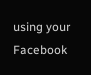using your Facebook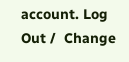account. Log Out /  Change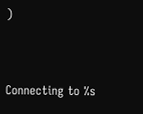)


Connecting to %s